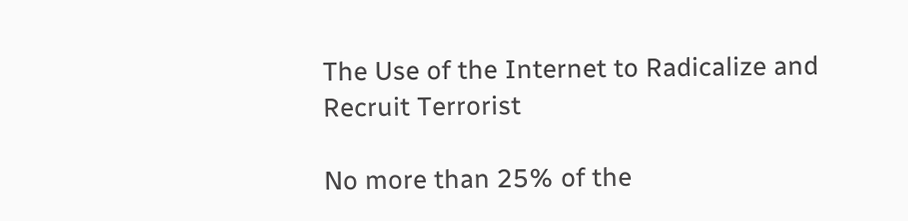The Use of the Internet to Radicalize and Recruit Terrorist

No more than 25% of the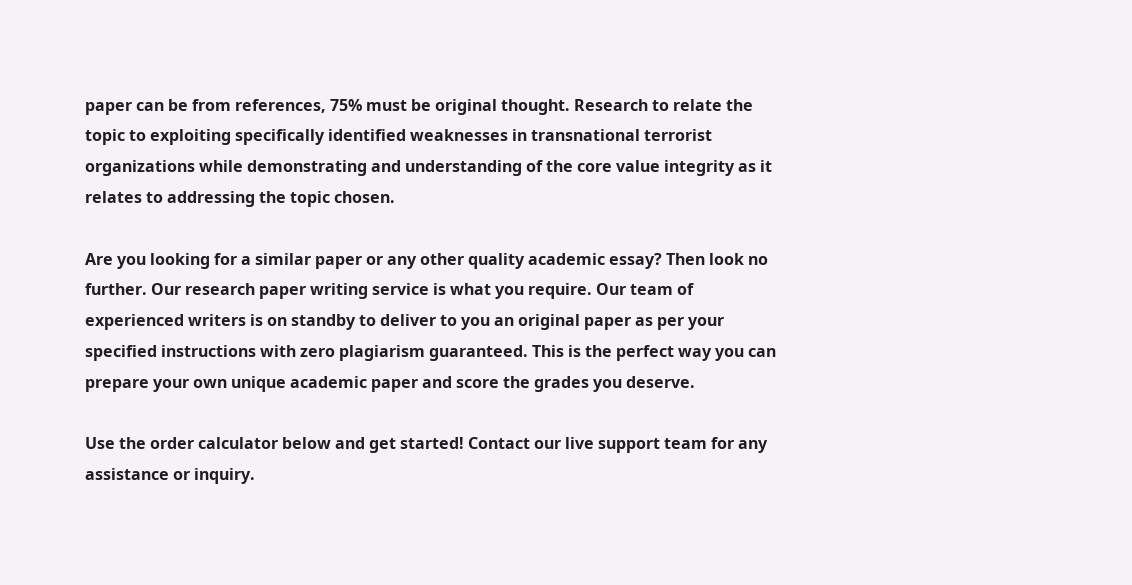paper can be from references, 75% must be original thought. Research to relate the topic to exploiting specifically identified weaknesses in transnational terrorist organizations while demonstrating and understanding of the core value integrity as it relates to addressing the topic chosen.

Are you looking for a similar paper or any other quality academic essay? Then look no further. Our research paper writing service is what you require. Our team of experienced writers is on standby to deliver to you an original paper as per your specified instructions with zero plagiarism guaranteed. This is the perfect way you can prepare your own unique academic paper and score the grades you deserve.

Use the order calculator below and get started! Contact our live support team for any assistance or inquiry.